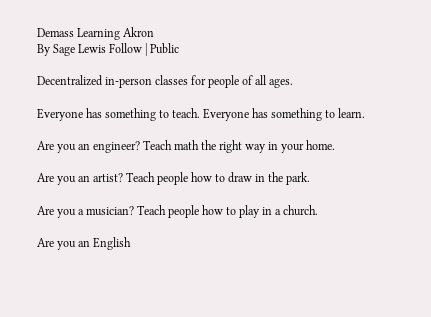Demass Learning Akron
By Sage Lewis Follow | Public

Decentralized in-person classes for people of all ages.

Everyone has something to teach. Everyone has something to learn.

Are you an engineer? Teach math the right way in your home.

Are you an artist? Teach people how to draw in the park.

Are you a musician? Teach people how to play in a church.

Are you an English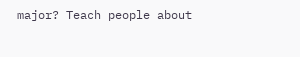major? Teach people about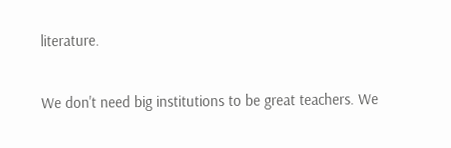literature.

We don't need big institutions to be great teachers. We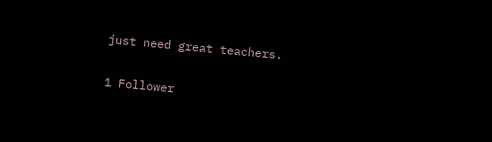just need great teachers.

1 Follower